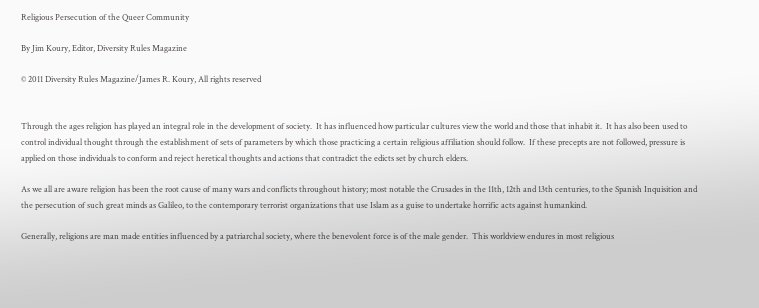Religious Persecution of the Queer Community

By Jim Koury, Editor, Diversity Rules Magazine

© 2011 Diversity Rules Magazine/James R. Koury, All rights reserved


Through the ages religion has played an integral role in the development of society.  It has influenced how particular cultures view the world and those that inhabit it.  It has also been used to control individual thought through the establishment of sets of parameters by which those practicing a certain religious affiliation should follow.  If these precepts are not followed, pressure is applied on those individuals to conform and reject heretical thoughts and actions that contradict the edicts set by church elders.

As we all are aware religion has been the root cause of many wars and conflicts throughout history; most notable the Crusades in the 11th, 12th and 13th centuries, to the Spanish Inquisition and the persecution of such great minds as Galileo, to the contemporary terrorist organizations that use Islam as a guise to undertake horrific acts against humankind.

Generally, religions are man made entities influenced by a patriarchal society, where the benevolent force is of the male gender.  This worldview endures in most religious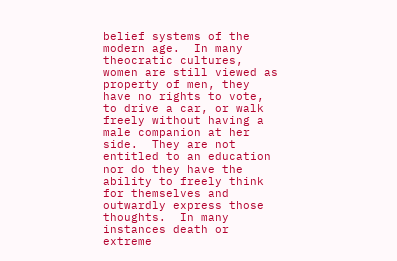belief systems of the modern age.  In many theocratic cultures, women are still viewed as property of men, they have no rights to vote, to drive a car, or walk freely without having a male companion at her side.  They are not entitled to an education nor do they have the ability to freely think for themselves and outwardly express those thoughts.  In many instances death or extreme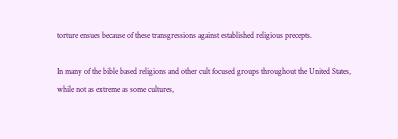torture ensues because of these transgressions against established religious precepts.

In many of the bible based religions and other cult focused groups throughout the United States, while not as extreme as some cultures,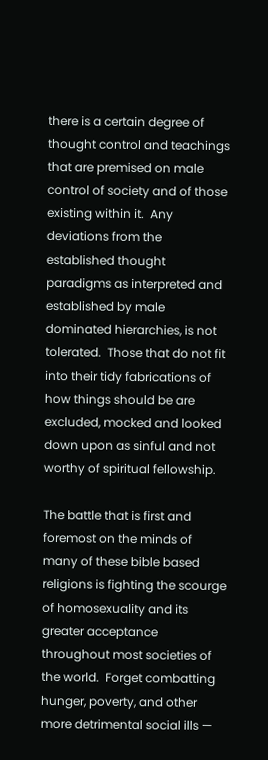there is a certain degree of thought control and teachings that are premised on male control of society and of those existing within it.  Any deviations from the established thought paradigms as interpreted and established by male dominated hierarchies, is not tolerated.  Those that do not fit into their tidy fabrications of how things should be are excluded, mocked and looked down upon as sinful and not worthy of spiritual fellowship.

The battle that is first and foremost on the minds of many of these bible based religions is fighting the scourge of homosexuality and its greater acceptance throughout most societies of the world.  Forget combatting hunger, poverty, and other more detrimental social ills —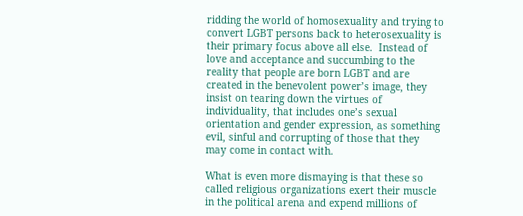ridding the world of homosexuality and trying to convert LGBT persons back to heterosexuality is their primary focus above all else.  Instead of love and acceptance and succumbing to the reality that people are born LGBT and are created in the benevolent power’s image, they insist on tearing down the virtues of individuality, that includes one’s sexual orientation and gender expression, as something evil, sinful and corrupting of those that they may come in contact with.

What is even more dismaying is that these so called religious organizations exert their muscle in the political arena and expend millions of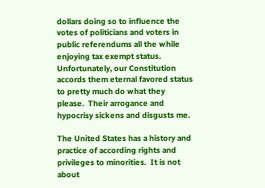dollars doing so to influence the votes of politicians and voters in public referendums all the while enjoying tax exempt status.  Unfortunately, our Constitution accords them eternal favored status to pretty much do what they please.  Their arrogance and hypocrisy sickens and disgusts me.

The United States has a history and practice of according rights and privileges to minorities.  It is not about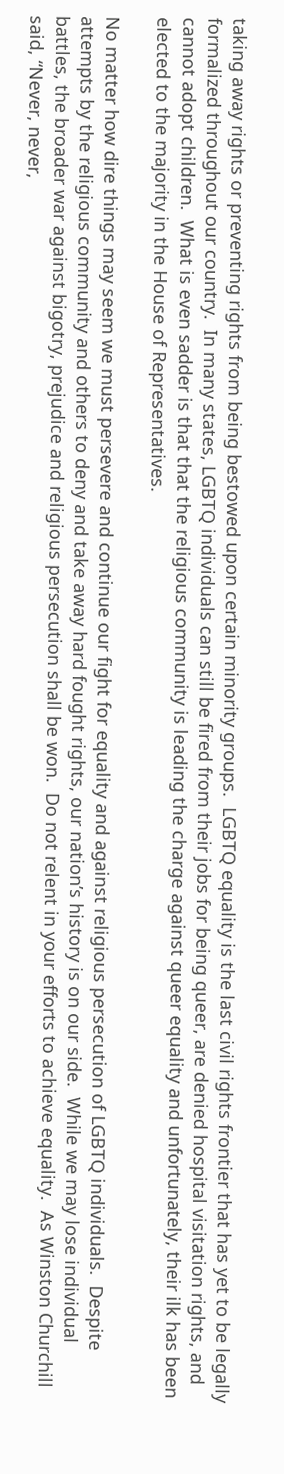taking away rights or preventing rights from being bestowed upon certain minority groups.  LGBTQ equality is the last civil rights frontier that has yet to be legally formalized throughout our country.  In many states, LGBTQ individuals can still be fired from their jobs for being queer, are denied hospital visitation rights, and cannot adopt children.  What is even sadder is that that the religious community is leading the charge against queer equality and unfortunately, their ilk has been elected to the majority in the House of Representatives.

No matter how dire things may seem we must persevere and continue our fight for equality and against religious persecution of LGBTQ individuals.  Despite attempts by the religious community and others to deny and take away hard fought rights, our nation’s history is on our side.  While we may lose individual battles, the broader war against bigotry, prejudice and religious persecution shall be won.  Do not relent in your efforts to achieve equality.  As Winston Churchill said, “Never, never,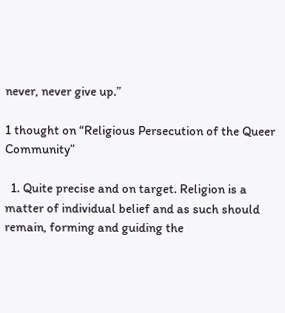never, never give up.”

1 thought on “Religious Persecution of the Queer Community”

  1. Quite precise and on target. Religion is a matter of individual belief and as such should remain, forming and guiding the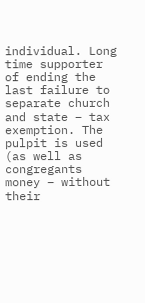individual. Long time supporter of ending the last failure to separate church and state – tax exemption. The pulpit is used (as well as congregants money – without their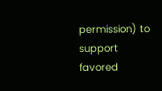permission) to support favored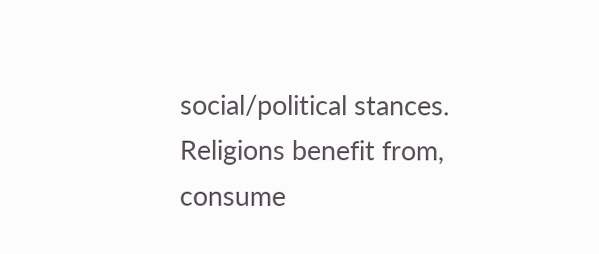social/political stances. Religions benefit from, consume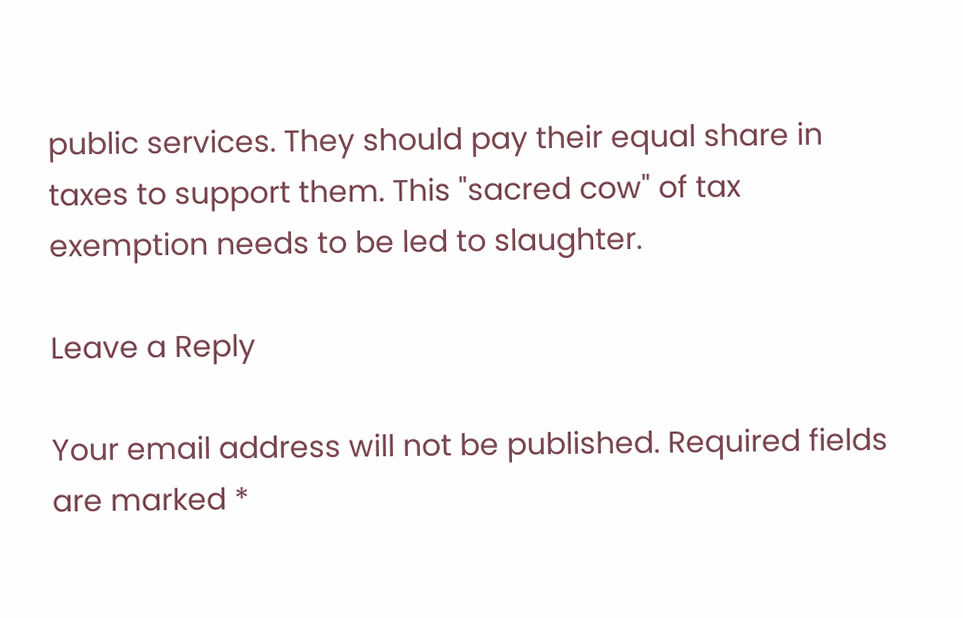public services. They should pay their equal share in taxes to support them. This "sacred cow" of tax exemption needs to be led to slaughter.

Leave a Reply

Your email address will not be published. Required fields are marked *